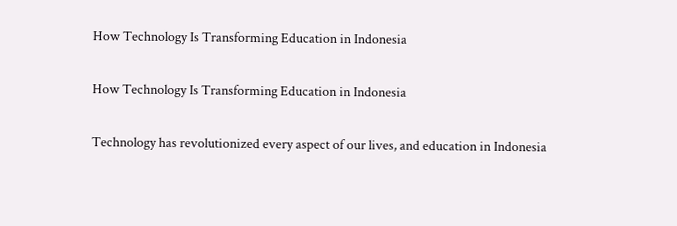How Technology Is Transforming Education in Indonesia

How Technology Is Transforming Education in Indonesia

Technology has revolutionized every aspect of our lives, and education in Indonesia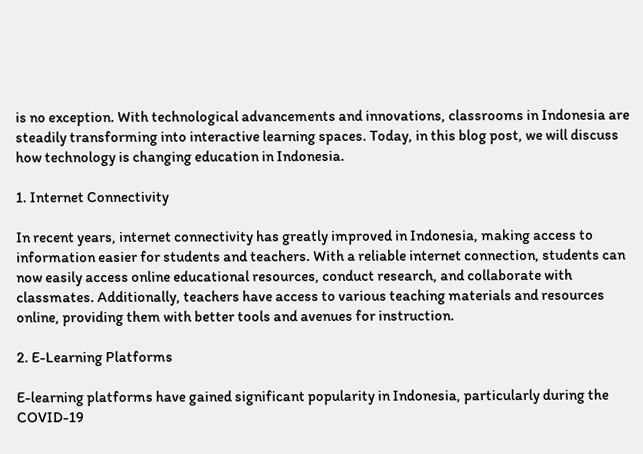is no exception. With technological advancements and innovations, classrooms in Indonesia are steadily transforming into interactive learning spaces. Today, in this blog post, we will discuss how technology is changing education in Indonesia.

1. Internet Connectivity

In recent years, internet connectivity has greatly improved in Indonesia, making access to information easier for students and teachers. With a reliable internet connection, students can now easily access online educational resources, conduct research, and collaborate with classmates. Additionally, teachers have access to various teaching materials and resources online, providing them with better tools and avenues for instruction.

2. E-Learning Platforms

E-learning platforms have gained significant popularity in Indonesia, particularly during the COVID-19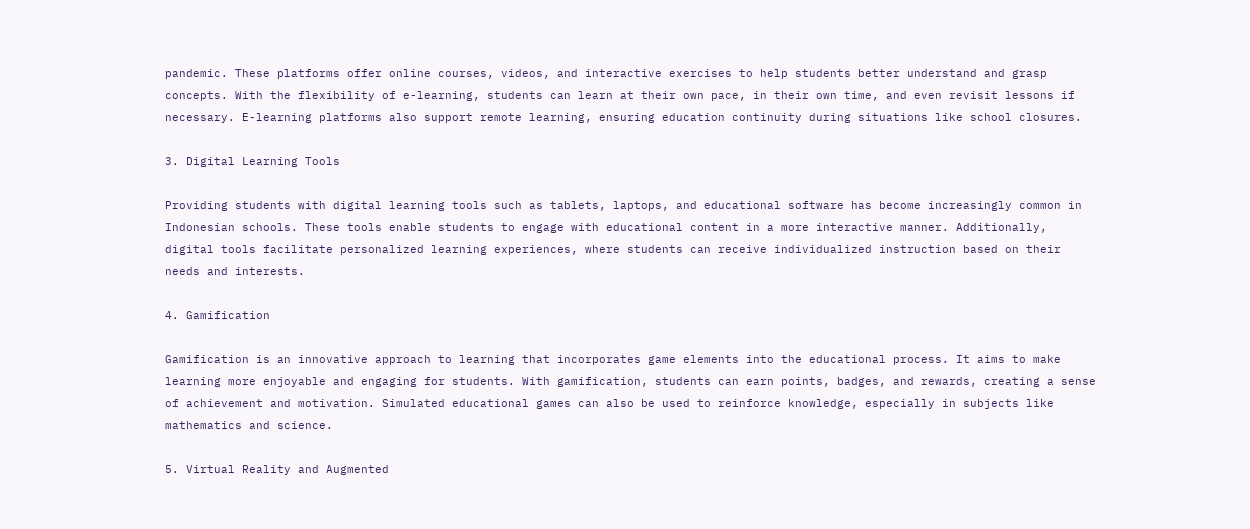pandemic. These platforms offer online courses, videos, and interactive exercises to help students better understand and grasp concepts. With the flexibility of e-learning, students can learn at their own pace, in their own time, and even revisit lessons if necessary. E-learning platforms also support remote learning, ensuring education continuity during situations like school closures.

3. Digital Learning Tools

Providing students with digital learning tools such as tablets, laptops, and educational software has become increasingly common in Indonesian schools. These tools enable students to engage with educational content in a more interactive manner. Additionally, digital tools facilitate personalized learning experiences, where students can receive individualized instruction based on their needs and interests.

4. Gamification

Gamification is an innovative approach to learning that incorporates game elements into the educational process. It aims to make learning more enjoyable and engaging for students. With gamification, students can earn points, badges, and rewards, creating a sense of achievement and motivation. Simulated educational games can also be used to reinforce knowledge, especially in subjects like mathematics and science.

5. Virtual Reality and Augmented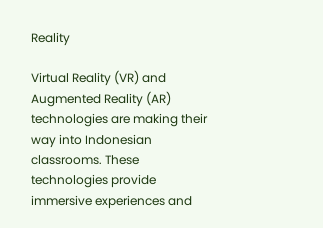Reality

Virtual Reality (VR) and Augmented Reality (AR) technologies are making their way into Indonesian classrooms. These technologies provide immersive experiences and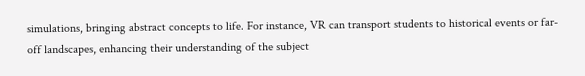simulations, bringing abstract concepts to life. For instance, VR can transport students to historical events or far-off landscapes, enhancing their understanding of the subject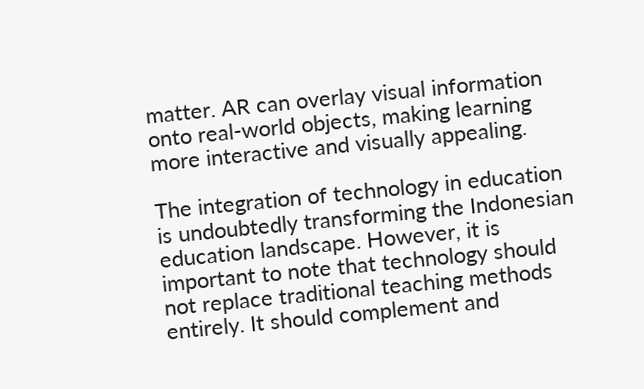matter. AR can overlay visual information onto real-world objects, making learning more interactive and visually appealing.

The integration of technology in education is undoubtedly transforming the Indonesian education landscape. However, it is important to note that technology should not replace traditional teaching methods entirely. It should complement and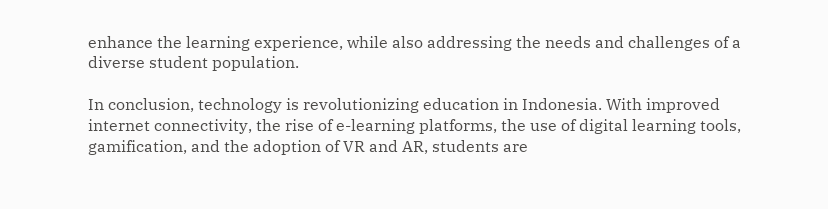enhance the learning experience, while also addressing the needs and challenges of a diverse student population.

In conclusion, technology is revolutionizing education in Indonesia. With improved internet connectivity, the rise of e-learning platforms, the use of digital learning tools, gamification, and the adoption of VR and AR, students are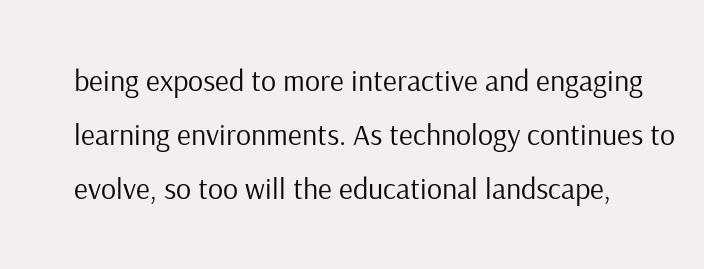being exposed to more interactive and engaging learning environments. As technology continues to evolve, so too will the educational landscape,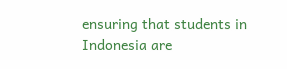ensuring that students in Indonesia are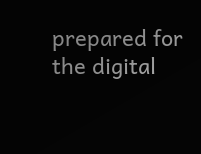prepared for the digital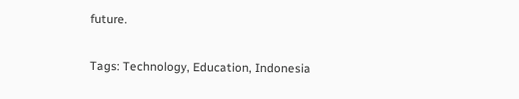future.

Tags: Technology, Education, Indonesia